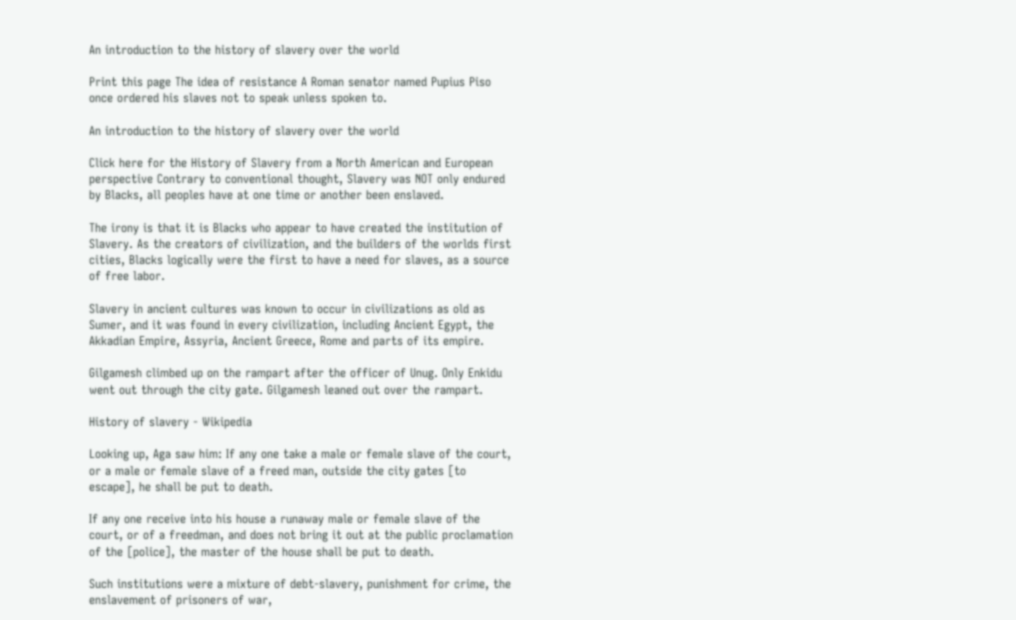An introduction to the history of slavery over the world

Print this page The idea of resistance A Roman senator named Pupius Piso once ordered his slaves not to speak unless spoken to.

An introduction to the history of slavery over the world

Click here for the History of Slavery from a North American and European perspective Contrary to conventional thought, Slavery was NOT only endured by Blacks, all peoples have at one time or another been enslaved.

The irony is that it is Blacks who appear to have created the institution of Slavery. As the creators of civilization, and the builders of the worlds first cities, Blacks logically were the first to have a need for slaves, as a source of free labor.

Slavery in ancient cultures was known to occur in civilizations as old as Sumer, and it was found in every civilization, including Ancient Egypt, the Akkadian Empire, Assyria, Ancient Greece, Rome and parts of its empire.

Gilgamesh climbed up on the rampart after the officer of Unug. Only Enkidu went out through the city gate. Gilgamesh leaned out over the rampart.

History of slavery - Wikipedia

Looking up, Aga saw him: If any one take a male or female slave of the court, or a male or female slave of a freed man, outside the city gates [to escape], he shall be put to death.

If any one receive into his house a runaway male or female slave of the court, or of a freedman, and does not bring it out at the public proclamation of the [police], the master of the house shall be put to death.

Such institutions were a mixture of debt-slavery, punishment for crime, the enslavement of prisoners of war,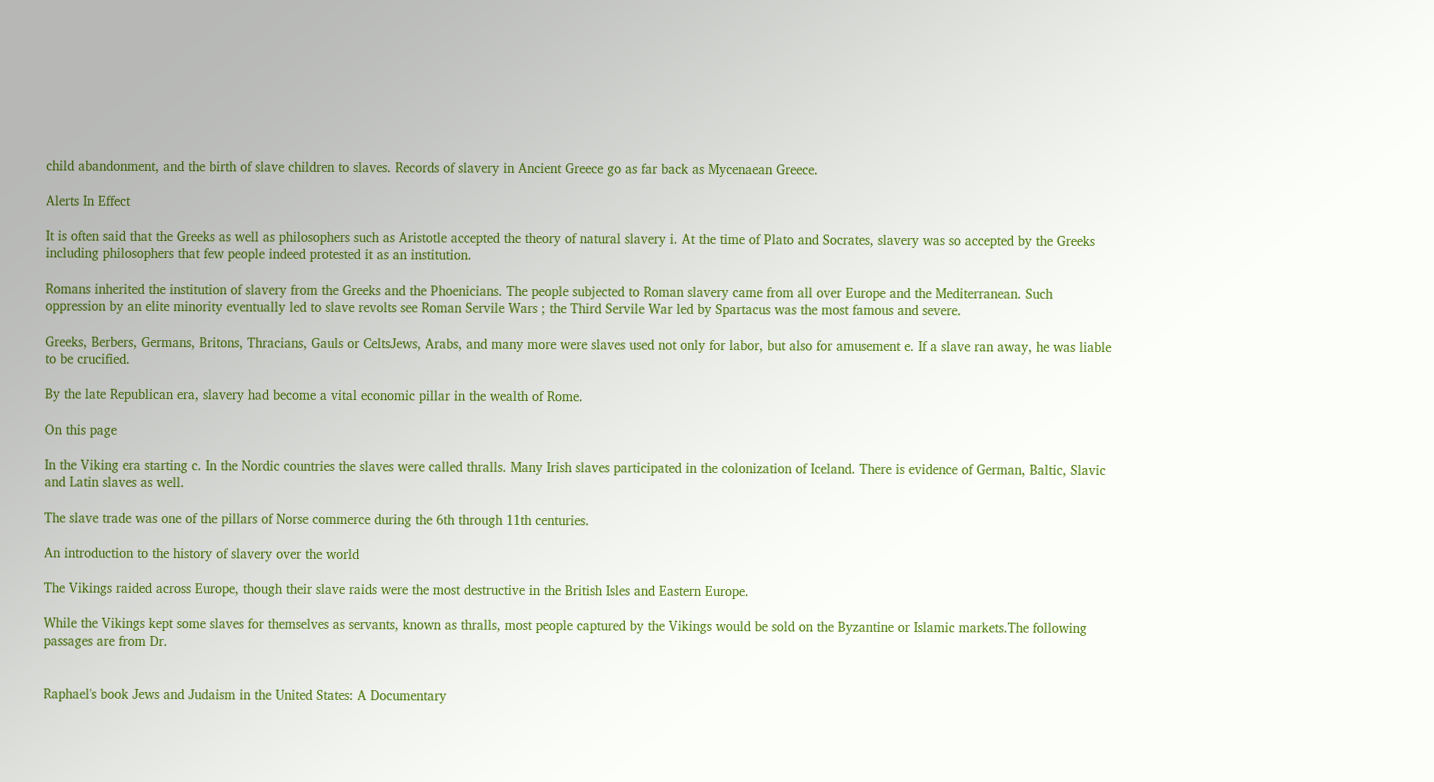child abandonment, and the birth of slave children to slaves. Records of slavery in Ancient Greece go as far back as Mycenaean Greece.

Alerts In Effect

It is often said that the Greeks as well as philosophers such as Aristotle accepted the theory of natural slavery i. At the time of Plato and Socrates, slavery was so accepted by the Greeks including philosophers that few people indeed protested it as an institution.

Romans inherited the institution of slavery from the Greeks and the Phoenicians. The people subjected to Roman slavery came from all over Europe and the Mediterranean. Such oppression by an elite minority eventually led to slave revolts see Roman Servile Wars ; the Third Servile War led by Spartacus was the most famous and severe.

Greeks, Berbers, Germans, Britons, Thracians, Gauls or CeltsJews, Arabs, and many more were slaves used not only for labor, but also for amusement e. If a slave ran away, he was liable to be crucified.

By the late Republican era, slavery had become a vital economic pillar in the wealth of Rome.

On this page

In the Viking era starting c. In the Nordic countries the slaves were called thralls. Many Irish slaves participated in the colonization of Iceland. There is evidence of German, Baltic, Slavic and Latin slaves as well.

The slave trade was one of the pillars of Norse commerce during the 6th through 11th centuries.

An introduction to the history of slavery over the world

The Vikings raided across Europe, though their slave raids were the most destructive in the British Isles and Eastern Europe.

While the Vikings kept some slaves for themselves as servants, known as thralls, most people captured by the Vikings would be sold on the Byzantine or Islamic markets.The following passages are from Dr.


Raphael's book Jews and Judaism in the United States: A Documentary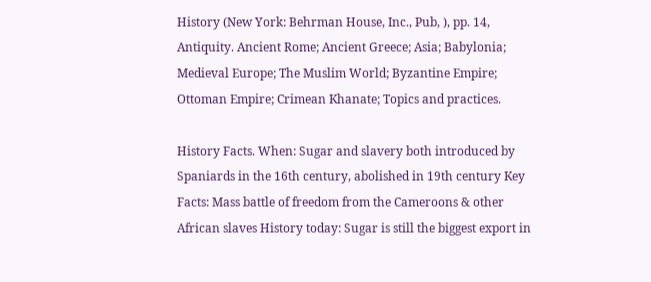History (New York: Behrman House, Inc., Pub, ), pp. 14, Antiquity. Ancient Rome; Ancient Greece; Asia; Babylonia; Medieval Europe; The Muslim World; Byzantine Empire; Ottoman Empire; Crimean Khanate; Topics and practices.

History Facts. When: Sugar and slavery both introduced by Spaniards in the 16th century, abolished in 19th century Key Facts: Mass battle of freedom from the Cameroons & other African slaves History today: Sugar is still the biggest export in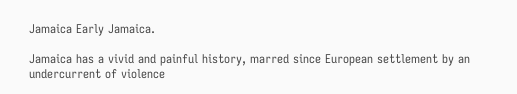Jamaica Early Jamaica.

Jamaica has a vivid and painful history, marred since European settlement by an undercurrent of violence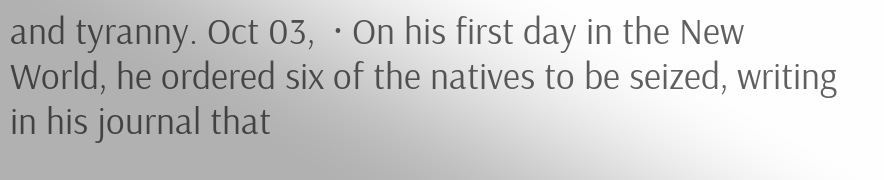and tyranny. Oct 03,  · On his first day in the New World, he ordered six of the natives to be seized, writing in his journal that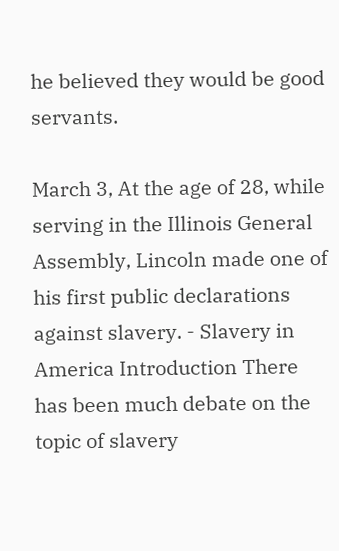he believed they would be good servants.

March 3, At the age of 28, while serving in the Illinois General Assembly, Lincoln made one of his first public declarations against slavery. - Slavery in America Introduction There has been much debate on the topic of slavery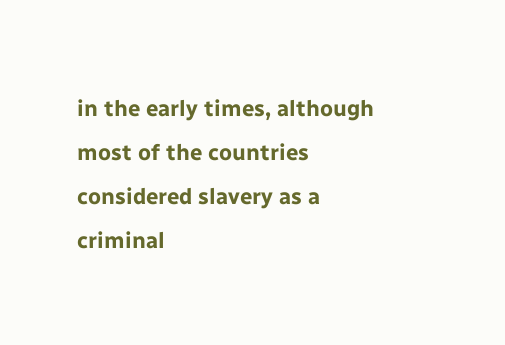in the early times, although most of the countries considered slavery as a criminal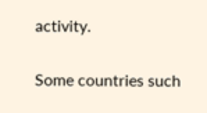activity.

Some countries such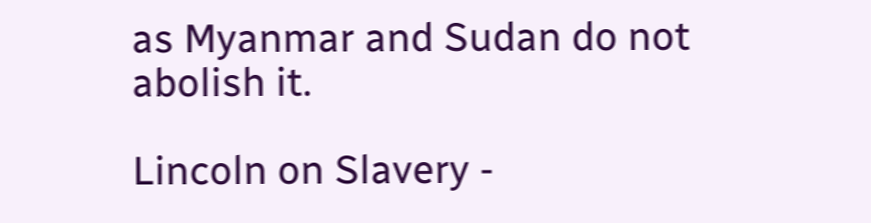as Myanmar and Sudan do not abolish it.

Lincoln on Slavery -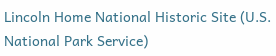Lincoln Home National Historic Site (U.S. National Park Service)